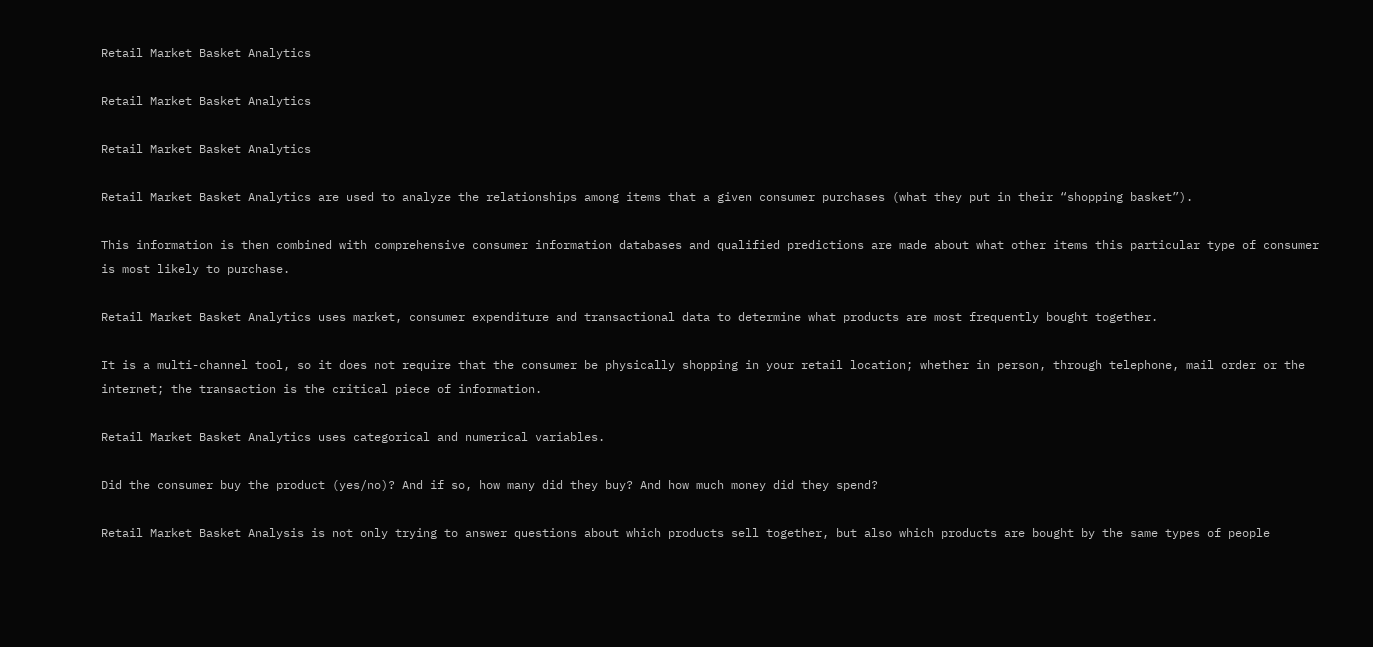Retail Market Basket Analytics

Retail Market Basket Analytics

Retail Market Basket Analytics

Retail Market Basket Analytics are used to analyze the relationships among items that a given consumer purchases (what they put in their “shopping basket”).

This information is then combined with comprehensive consumer information databases and qualified predictions are made about what other items this particular type of consumer is most likely to purchase.

Retail Market Basket Analytics uses market, consumer expenditure and transactional data to determine what products are most frequently bought together.

It is a multi-channel tool, so it does not require that the consumer be physically shopping in your retail location; whether in person, through telephone, mail order or the internet; the transaction is the critical piece of information.

Retail Market Basket Analytics uses categorical and numerical variables.

Did the consumer buy the product (yes/no)? And if so, how many did they buy? And how much money did they spend?

Retail Market Basket Analysis is not only trying to answer questions about which products sell together, but also which products are bought by the same types of people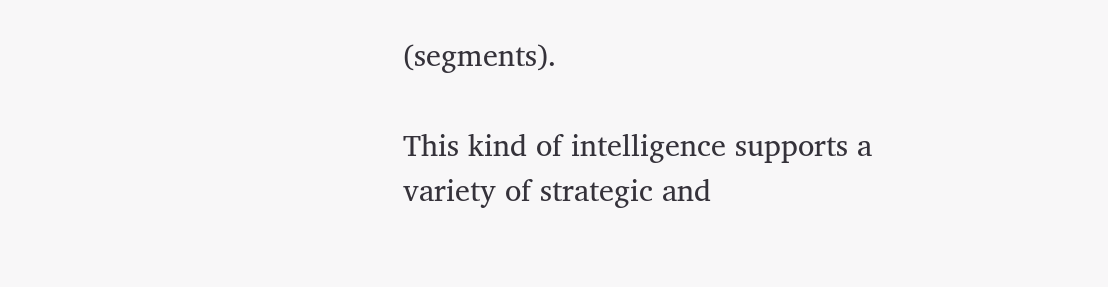(segments).

This kind of intelligence supports a variety of strategic and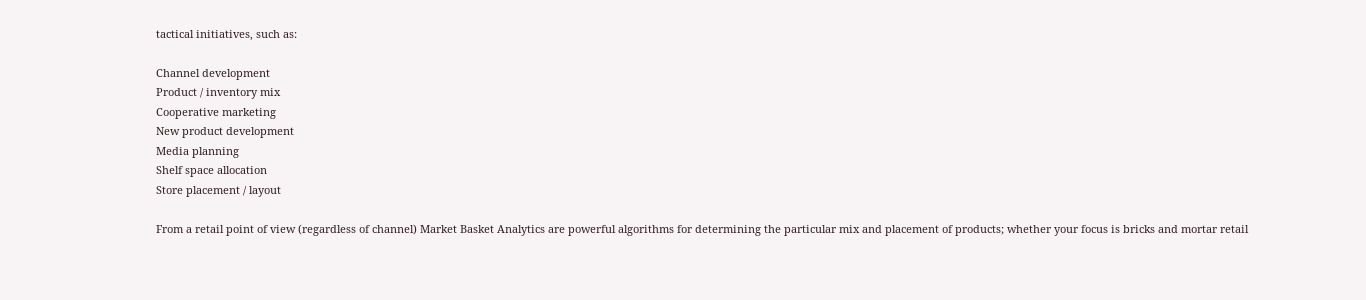tactical initiatives, such as:

Channel development
Product / inventory mix
Cooperative marketing
New product development
Media planning
Shelf space allocation
Store placement / layout

From a retail point of view (regardless of channel) Market Basket Analytics are powerful algorithms for determining the particular mix and placement of products; whether your focus is bricks and mortar retail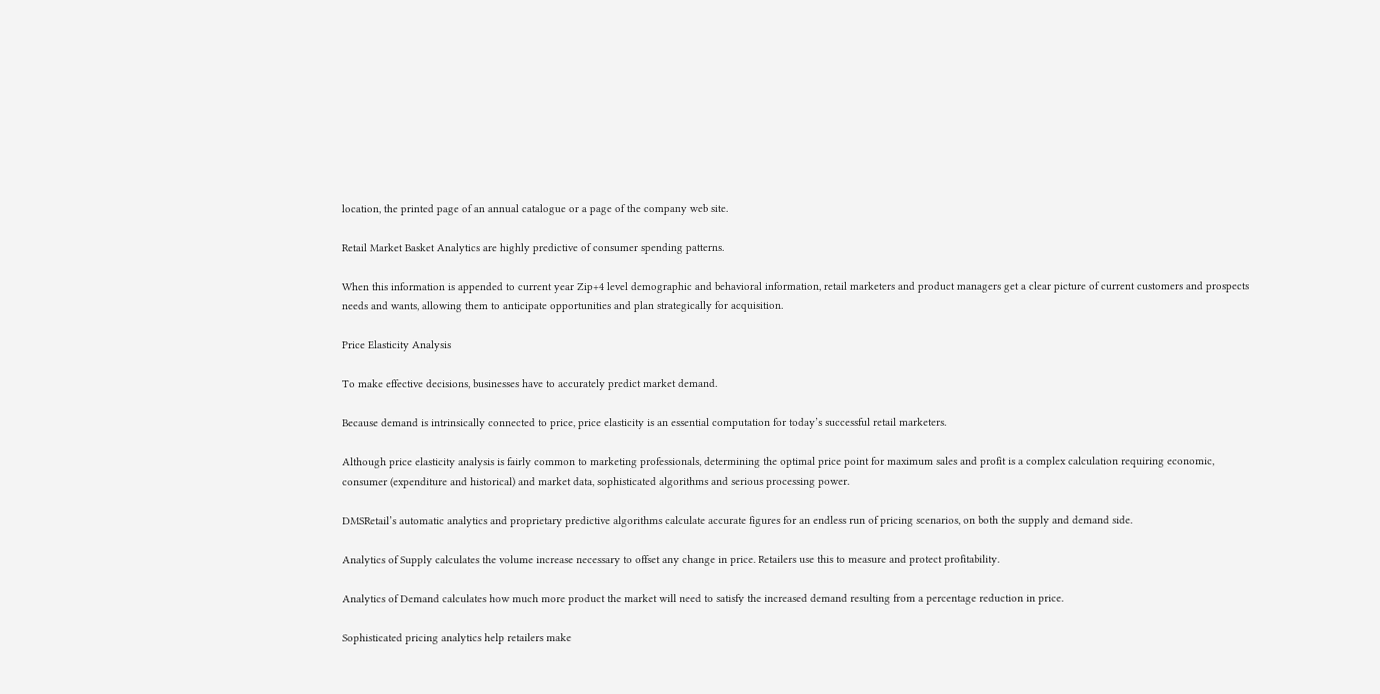location, the printed page of an annual catalogue or a page of the company web site.

Retail Market Basket Analytics are highly predictive of consumer spending patterns.

When this information is appended to current year Zip+4 level demographic and behavioral information, retail marketers and product managers get a clear picture of current customers and prospects needs and wants, allowing them to anticipate opportunities and plan strategically for acquisition.

Price Elasticity Analysis

To make effective decisions, businesses have to accurately predict market demand.

Because demand is intrinsically connected to price, price elasticity is an essential computation for today’s successful retail marketers.

Although price elasticity analysis is fairly common to marketing professionals, determining the optimal price point for maximum sales and profit is a complex calculation requiring economic, consumer (expenditure and historical) and market data, sophisticated algorithms and serious processing power.

DMSRetail’s automatic analytics and proprietary predictive algorithms calculate accurate figures for an endless run of pricing scenarios, on both the supply and demand side.

Analytics of Supply calculates the volume increase necessary to offset any change in price. Retailers use this to measure and protect profitability.

Analytics of Demand calculates how much more product the market will need to satisfy the increased demand resulting from a percentage reduction in price.

Sophisticated pricing analytics help retailers make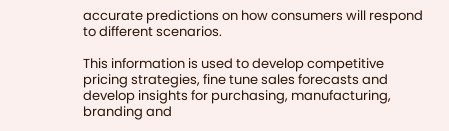accurate predictions on how consumers will respond to different scenarios.

This information is used to develop competitive pricing strategies, fine tune sales forecasts and develop insights for purchasing, manufacturing, branding and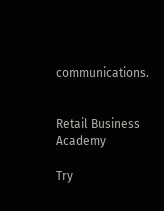communications.


Retail Business Academy

Try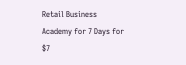Retail Business Academy for 7 Days for $7